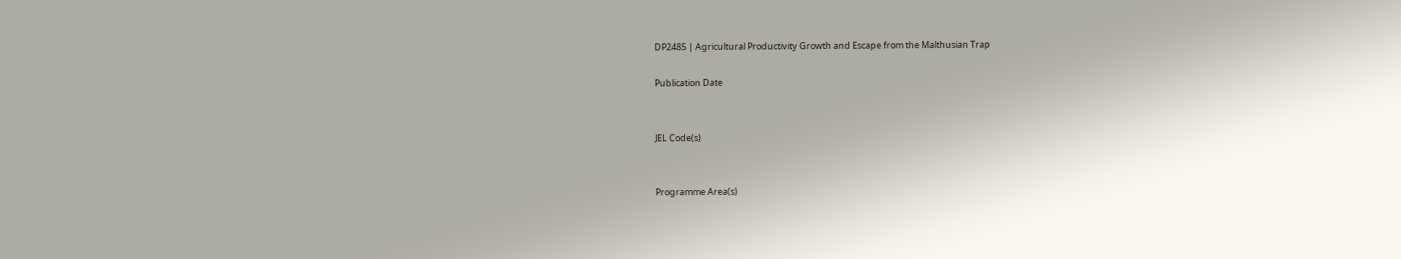DP2485 | Agricultural Productivity Growth and Escape from the Malthusian Trap

Publication Date


JEL Code(s)


Programme Area(s)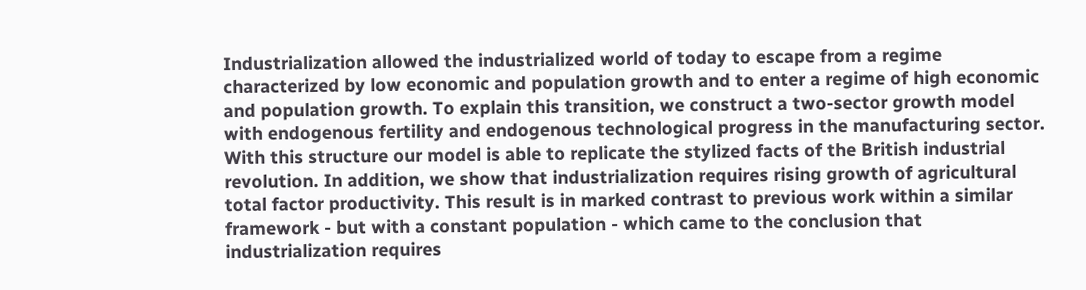Industrialization allowed the industrialized world of today to escape from a regime characterized by low economic and population growth and to enter a regime of high economic and population growth. To explain this transition, we construct a two-sector growth model with endogenous fertility and endogenous technological progress in the manufacturing sector. With this structure our model is able to replicate the stylized facts of the British industrial revolution. In addition, we show that industrialization requires rising growth of agricultural total factor productivity. This result is in marked contrast to previous work within a similar framework - but with a constant population - which came to the conclusion that industrialization requires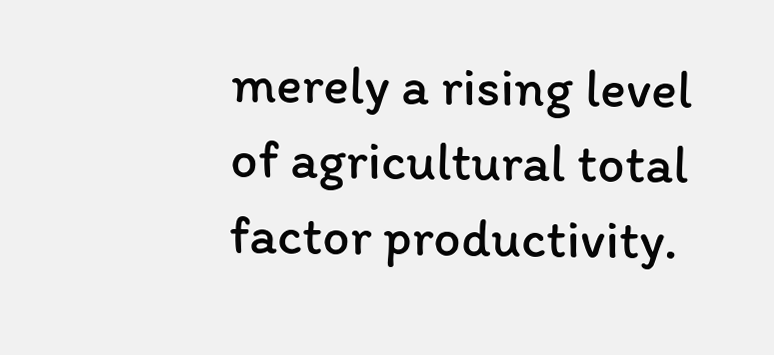merely a rising level of agricultural total factor productivity.